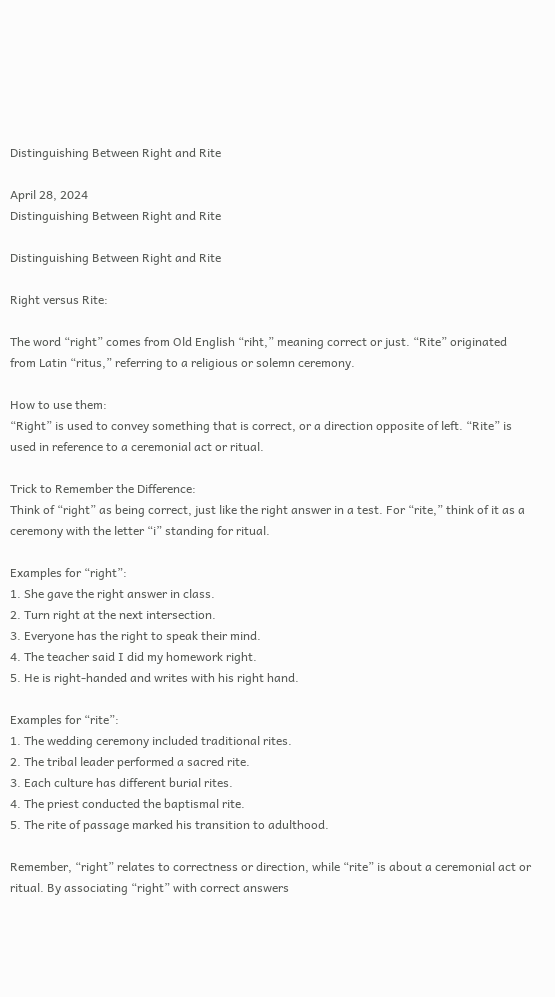Distinguishing Between Right and Rite

April 28, 2024
Distinguishing Between Right and Rite

Distinguishing Between Right and Rite

Right versus Rite:

The word “right” comes from Old English “riht,” meaning correct or just. “Rite” originated from Latin “ritus,” referring to a religious or solemn ceremony.

How to use them:
“Right” is used to convey something that is correct, or a direction opposite of left. “Rite” is used in reference to a ceremonial act or ritual.

Trick to Remember the Difference:
Think of “right” as being correct, just like the right answer in a test. For “rite,” think of it as a ceremony with the letter “i” standing for ritual.

Examples for “right”:
1. She gave the right answer in class.
2. Turn right at the next intersection.
3. Everyone has the right to speak their mind.
4. The teacher said I did my homework right.
5. He is right-handed and writes with his right hand.

Examples for “rite”:
1. The wedding ceremony included traditional rites.
2. The tribal leader performed a sacred rite.
3. Each culture has different burial rites.
4. The priest conducted the baptismal rite.
5. The rite of passage marked his transition to adulthood.

Remember, “right” relates to correctness or direction, while “rite” is about a ceremonial act or ritual. By associating “right” with correct answers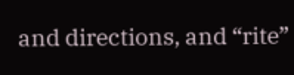and directions, and “rite”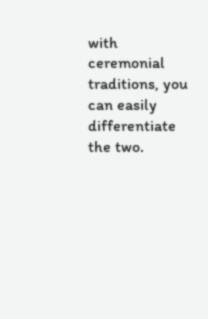with ceremonial traditions, you can easily differentiate the two.